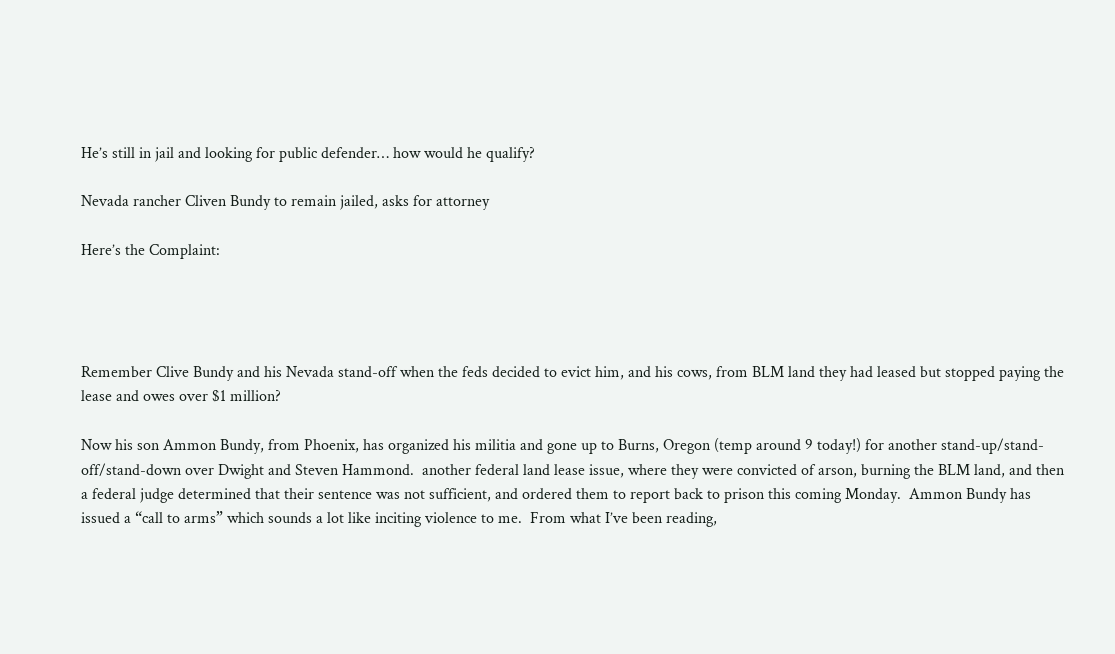He’s still in jail and looking for public defender… how would he qualify?

Nevada rancher Cliven Bundy to remain jailed, asks for attorney

Here’s the Complaint:




Remember Clive Bundy and his Nevada stand-off when the feds decided to evict him, and his cows, from BLM land they had leased but stopped paying the lease and owes over $1 million?

Now his son Ammon Bundy, from Phoenix, has organized his militia and gone up to Burns, Oregon (temp around 9 today!) for another stand-up/stand-off/stand-down over Dwight and Steven Hammond.  another federal land lease issue, where they were convicted of arson, burning the BLM land, and then a federal judge determined that their sentence was not sufficient, and ordered them to report back to prison this coming Monday.  Ammon Bundy has issued a “call to arms” which sounds a lot like inciting violence to me.  From what I’ve been reading,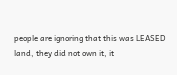people are ignoring that this was LEASED land, they did not own it, it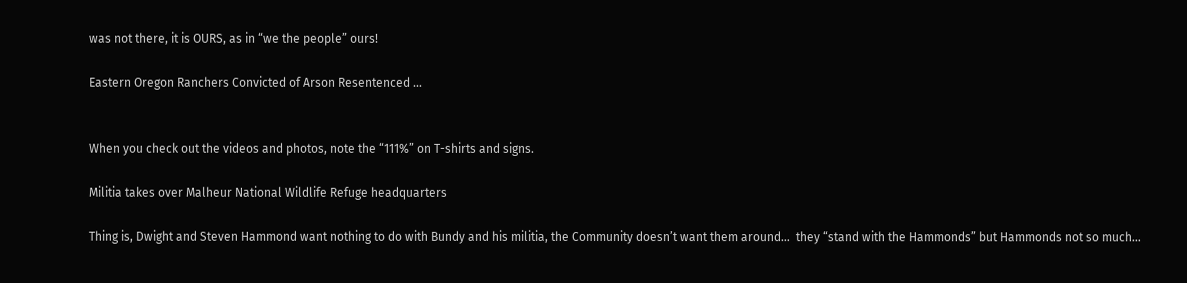was not there, it is OURS, as in “we the people” ours!

Eastern Oregon Ranchers Convicted of Arson Resentenced …


When you check out the videos and photos, note the “111%” on T-shirts and signs.

Militia takes over Malheur National Wildlife Refuge headquarters

Thing is, Dwight and Steven Hammond want nothing to do with Bundy and his militia, the Community doesn’t want them around…  they “stand with the Hammonds” but Hammonds not so much…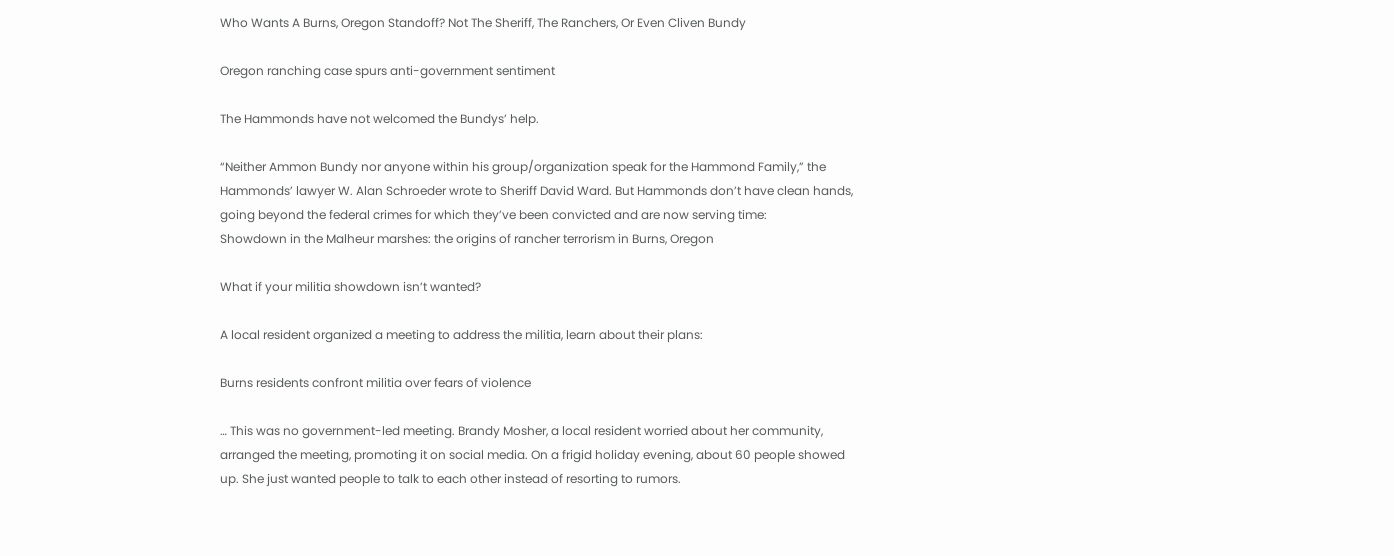Who Wants A Burns, Oregon Standoff? Not The Sheriff, The Ranchers, Or Even Cliven Bundy

Oregon ranching case spurs anti-government sentiment

The Hammonds have not welcomed the Bundys’ help.

“Neither Ammon Bundy nor anyone within his group/organization speak for the Hammond Family,” the Hammonds’ lawyer W. Alan Schroeder wrote to Sheriff David Ward. But Hammonds don’t have clean hands, going beyond the federal crimes for which they’ve been convicted and are now serving time:
Showdown in the Malheur marshes: the origins of rancher terrorism in Burns, Oregon

What if your militia showdown isn’t wanted?

A local resident organized a meeting to address the militia, learn about their plans:

Burns residents confront militia over fears of violence

… This was no government-led meeting. Brandy Mosher, a local resident worried about her community, arranged the meeting, promoting it on social media. On a frigid holiday evening, about 60 people showed up. She just wanted people to talk to each other instead of resorting to rumors.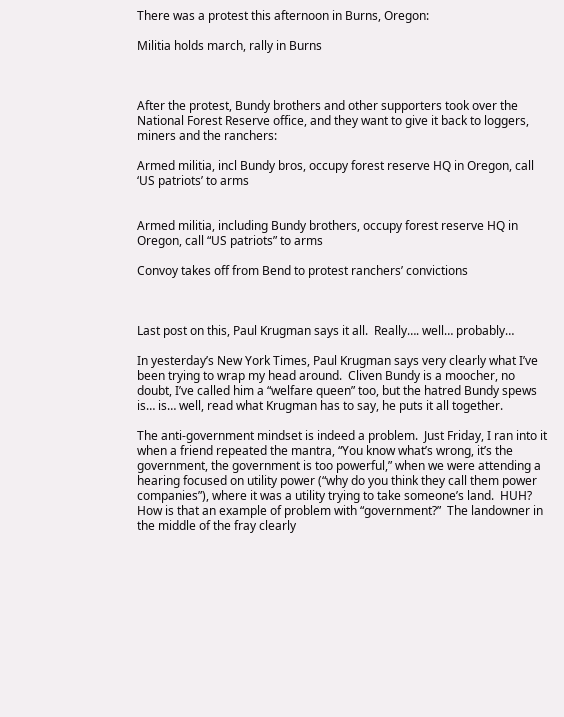There was a protest this afternoon in Burns, Oregon:

Militia holds march, rally in Burns



After the protest, Bundy brothers and other supporters took over the National Forest Reserve office, and they want to give it back to loggers, miners and the ranchers:

Armed militia, incl Bundy bros, occupy forest reserve HQ in Oregon, call ‘US patriots’ to arms


Armed militia, including Bundy brothers, occupy forest reserve HQ in Oregon, call “US patriots” to arms

Convoy takes off from Bend to protest ranchers’ convictions



Last post on this, Paul Krugman says it all.  Really…. well… probably…

In yesterday’s New York Times, Paul Krugman says very clearly what I’ve been trying to wrap my head around.  Cliven Bundy is a moocher, no doubt, I’ve called him a “welfare queen” too, but the hatred Bundy spews is… is… well, read what Krugman has to say, he puts it all together.

The anti-government mindset is indeed a problem.  Just Friday, I ran into it when a friend repeated the mantra, “You know what’s wrong, it’s the government, the government is too powerful,” when we were attending a hearing focused on utility power (“why do you think they call them power companies”), where it was a utility trying to take someone’s land.  HUH?  How is that an example of problem with “government?”  The landowner in the middle of the fray clearly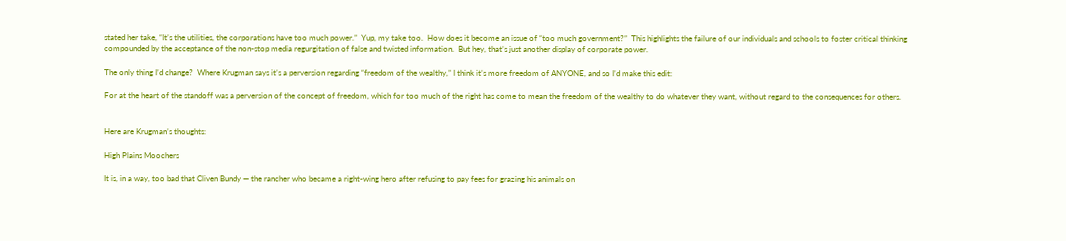stated her take, “It’s the utilities, the corporations have too much power.”  Yup, my take too.  How does it become an issue of “too much government?”  This highlights the failure of our individuals and schools to foster critical thinking compounded by the acceptance of the non-stop media regurgitation of false and twisted information.  But hey, that’s just another display of corporate power.

The only thing I’d change?  Where Krugman says it’s a perversion regarding “freedom of the wealthy,” I think it’s more freedom of ANYONE, and so I’d make this edit:

For at the heart of the standoff was a perversion of the concept of freedom, which for too much of the right has come to mean the freedom of the wealthy to do whatever they want, without regard to the consequences for others.


Here are Krugman’s thoughts:

High Plains Moochers

It is, in a way, too bad that Cliven Bundy — the rancher who became a right-wing hero after refusing to pay fees for grazing his animals on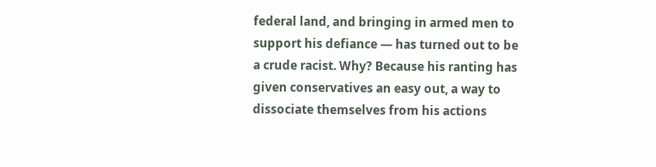federal land, and bringing in armed men to support his defiance — has turned out to be a crude racist. Why? Because his ranting has given conservatives an easy out, a way to dissociate themselves from his actions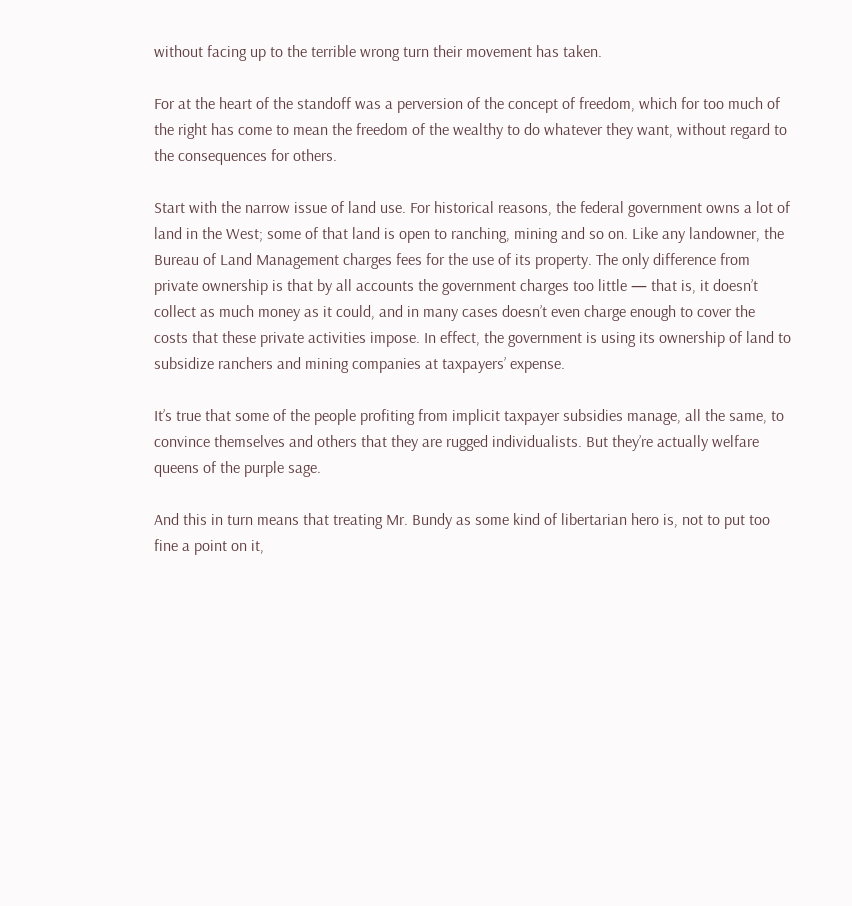without facing up to the terrible wrong turn their movement has taken.

For at the heart of the standoff was a perversion of the concept of freedom, which for too much of the right has come to mean the freedom of the wealthy to do whatever they want, without regard to the consequences for others.

Start with the narrow issue of land use. For historical reasons, the federal government owns a lot of land in the West; some of that land is open to ranching, mining and so on. Like any landowner, the Bureau of Land Management charges fees for the use of its property. The only difference from private ownership is that by all accounts the government charges too little — that is, it doesn’t collect as much money as it could, and in many cases doesn’t even charge enough to cover the costs that these private activities impose. In effect, the government is using its ownership of land to subsidize ranchers and mining companies at taxpayers’ expense.

It’s true that some of the people profiting from implicit taxpayer subsidies manage, all the same, to convince themselves and others that they are rugged individualists. But they’re actually welfare queens of the purple sage.

And this in turn means that treating Mr. Bundy as some kind of libertarian hero is, not to put too fine a point on it,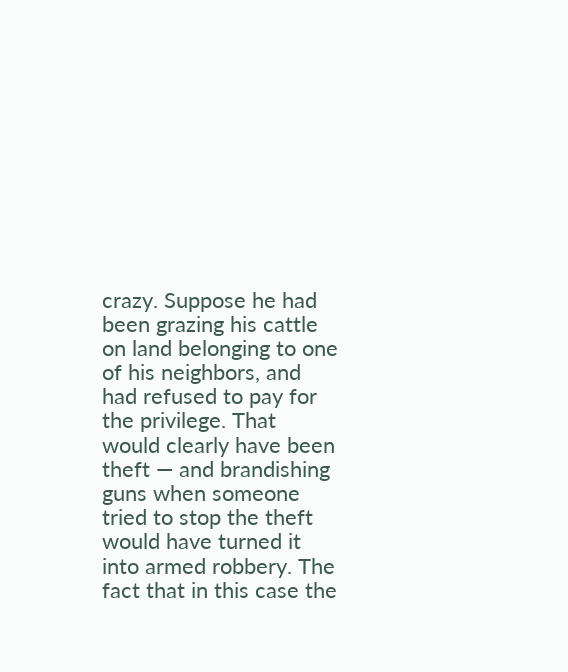crazy. Suppose he had been grazing his cattle on land belonging to one of his neighbors, and had refused to pay for the privilege. That would clearly have been theft — and brandishing guns when someone tried to stop the theft would have turned it into armed robbery. The fact that in this case the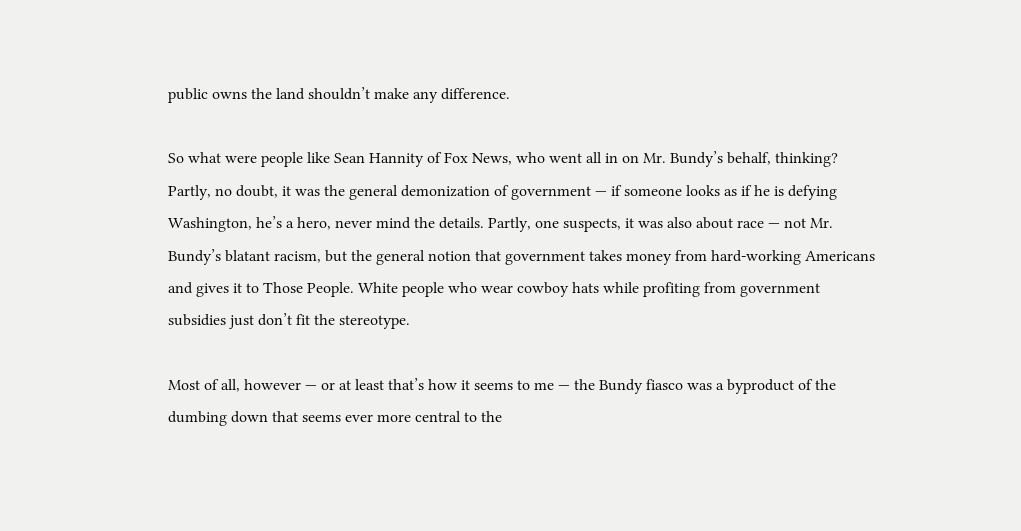public owns the land shouldn’t make any difference.

So what were people like Sean Hannity of Fox News, who went all in on Mr. Bundy’s behalf, thinking? Partly, no doubt, it was the general demonization of government — if someone looks as if he is defying Washington, he’s a hero, never mind the details. Partly, one suspects, it was also about race — not Mr. Bundy’s blatant racism, but the general notion that government takes money from hard-working Americans and gives it to Those People. White people who wear cowboy hats while profiting from government subsidies just don’t fit the stereotype.

Most of all, however — or at least that’s how it seems to me — the Bundy fiasco was a byproduct of the dumbing down that seems ever more central to the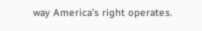way America’s right operates.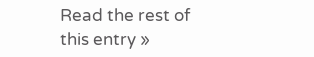Read the rest of this entry »